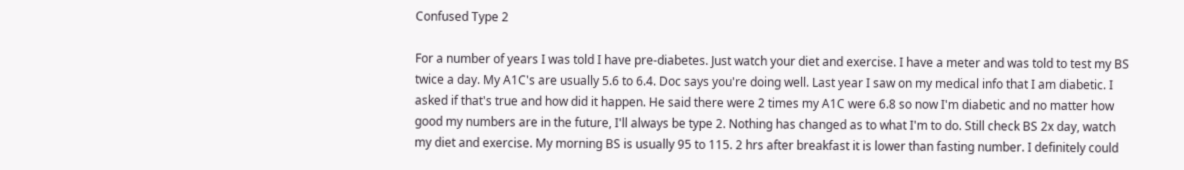Confused Type 2

For a number of years I was told I have pre-diabetes. Just watch your diet and exercise. I have a meter and was told to test my BS twice a day. My A1C's are usually 5.6 to 6.4. Doc says you're doing well. Last year I saw on my medical info that I am diabetic. I asked if that's true and how did it happen. He said there were 2 times my A1C were 6.8 so now I'm diabetic and no matter how good my numbers are in the future, I'll always be type 2. Nothing has changed as to what I'm to do. Still check BS 2x day, watch my diet and exercise. My morning BS is usually 95 to 115. 2 hrs after breakfast it is lower than fasting number. I definitely could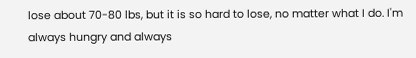lose about 70-80 lbs, but it is so hard to lose, no matter what I do. I'm always hungry and always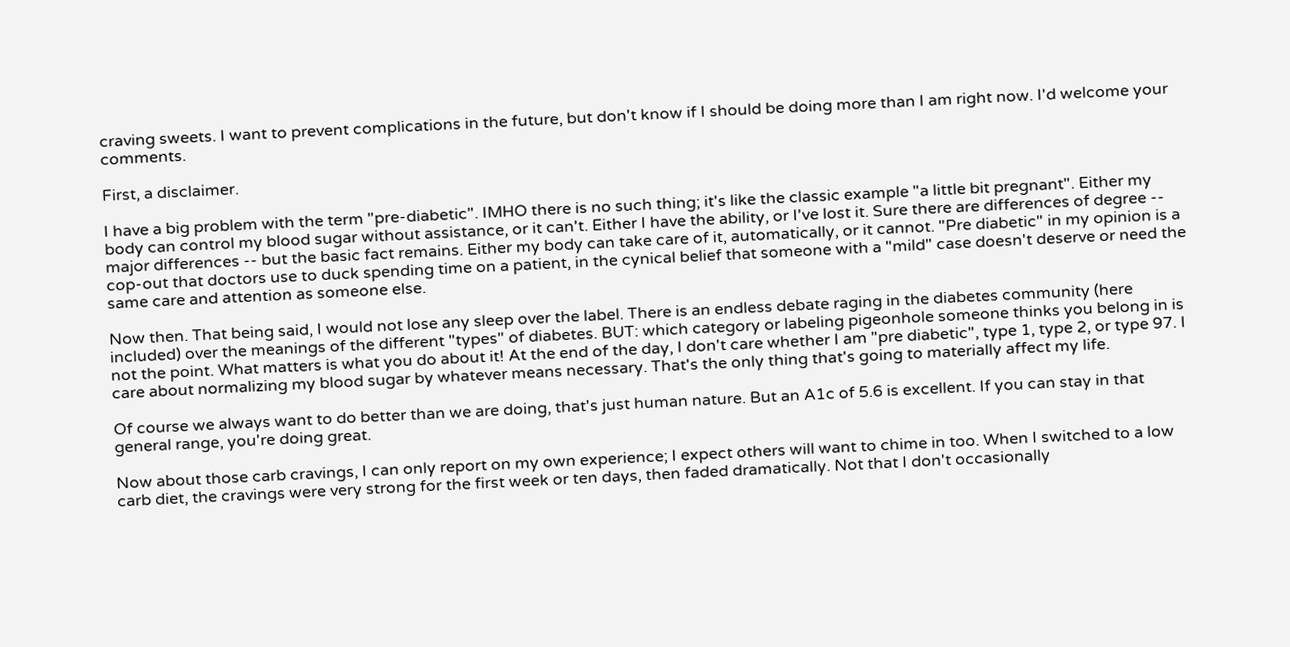craving sweets. I want to prevent complications in the future, but don't know if I should be doing more than I am right now. I'd welcome your comments.

First, a disclaimer.

I have a big problem with the term "pre-diabetic". IMHO there is no such thing; it's like the classic example "a little bit pregnant". Either my body can control my blood sugar without assistance, or it can't. Either I have the ability, or I've lost it. Sure there are differences of degree -- major differences -- but the basic fact remains. Either my body can take care of it, automatically, or it cannot. "Pre diabetic" in my opinion is a cop-out that doctors use to duck spending time on a patient, in the cynical belief that someone with a "mild" case doesn't deserve or need the same care and attention as someone else.

Now then. That being said, I would not lose any sleep over the label. There is an endless debate raging in the diabetes community (here included) over the meanings of the different "types" of diabetes. BUT: which category or labeling pigeonhole someone thinks you belong in is not the point. What matters is what you do about it! At the end of the day, I don't care whether I am "pre diabetic", type 1, type 2, or type 97. I care about normalizing my blood sugar by whatever means necessary. That's the only thing that's going to materially affect my life.

Of course we always want to do better than we are doing, that's just human nature. But an A1c of 5.6 is excellent. If you can stay in that general range, you're doing great.

Now about those carb cravings, I can only report on my own experience; I expect others will want to chime in too. When I switched to a low carb diet, the cravings were very strong for the first week or ten days, then faded dramatically. Not that I don't occasionally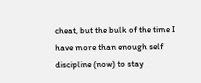cheat, but the bulk of the time I have more than enough self discipline (now) to stay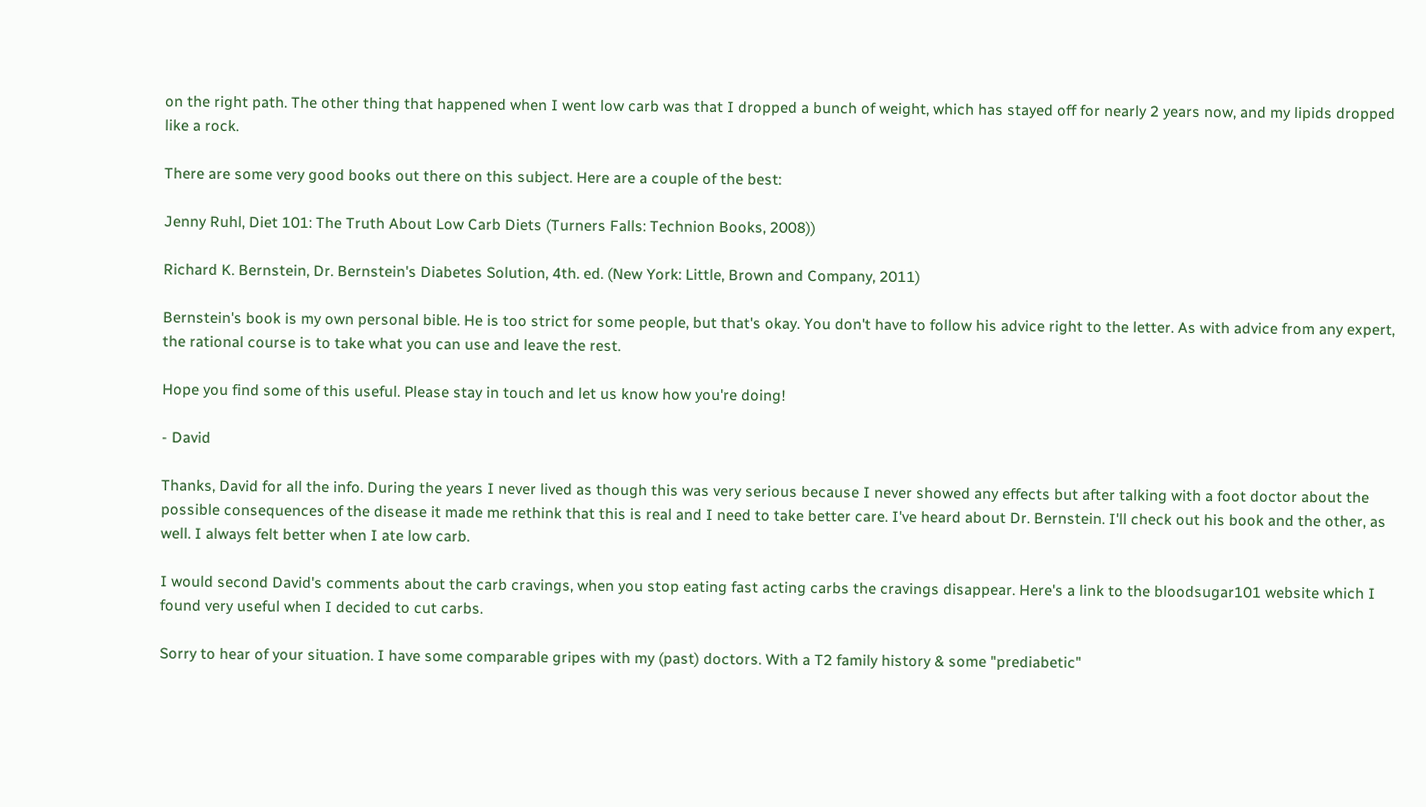on the right path. The other thing that happened when I went low carb was that I dropped a bunch of weight, which has stayed off for nearly 2 years now, and my lipids dropped like a rock.

There are some very good books out there on this subject. Here are a couple of the best:

Jenny Ruhl, Diet 101: The Truth About Low Carb Diets (Turners Falls: Technion Books, 2008))

Richard K. Bernstein, Dr. Bernstein's Diabetes Solution, 4th. ed. (New York: Little, Brown and Company, 2011)

Bernstein's book is my own personal bible. He is too strict for some people, but that's okay. You don't have to follow his advice right to the letter. As with advice from any expert, the rational course is to take what you can use and leave the rest.

Hope you find some of this useful. Please stay in touch and let us know how you're doing!

- David

Thanks, David for all the info. During the years I never lived as though this was very serious because I never showed any effects but after talking with a foot doctor about the possible consequences of the disease it made me rethink that this is real and I need to take better care. I've heard about Dr. Bernstein. I'll check out his book and the other, as well. I always felt better when I ate low carb.

I would second David's comments about the carb cravings, when you stop eating fast acting carbs the cravings disappear. Here's a link to the bloodsugar101 website which I found very useful when I decided to cut carbs.

Sorry to hear of your situation. I have some comparable gripes with my (past) doctors. With a T2 family history & some "prediabetic"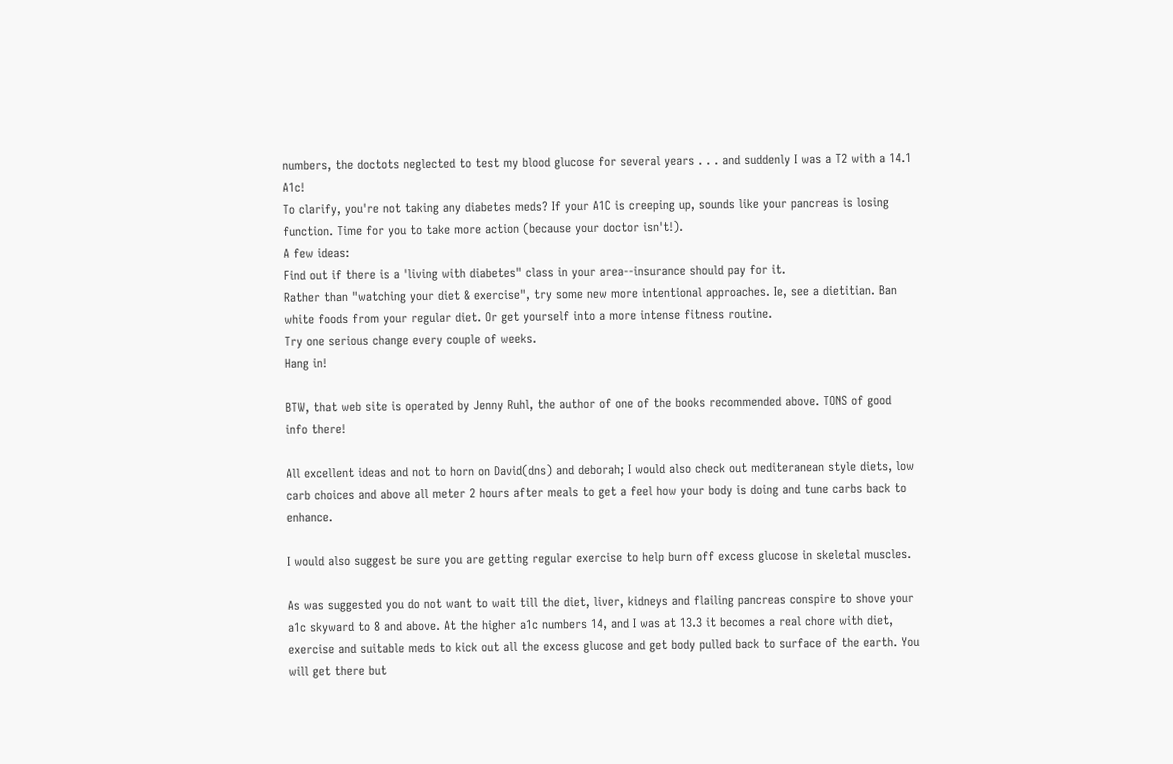numbers, the doctots neglected to test my blood glucose for several years . . . and suddenly I was a T2 with a 14.1 A1c!
To clarify, you're not taking any diabetes meds? If your A1C is creeping up, sounds like your pancreas is losing function. Time for you to take more action (because your doctor isn't!).
A few ideas:
Find out if there is a 'living with diabetes" class in your area--insurance should pay for it.
Rather than "watching your diet & exercise", try some new more intentional approaches. Ie, see a dietitian. Ban white foods from your regular diet. Or get yourself into a more intense fitness routine.
Try one serious change every couple of weeks.
Hang in!

BTW, that web site is operated by Jenny Ruhl, the author of one of the books recommended above. TONS of good info there!

All excellent ideas and not to horn on David(dns) and deborah; I would also check out mediteranean style diets, low carb choices and above all meter 2 hours after meals to get a feel how your body is doing and tune carbs back to enhance.

I would also suggest be sure you are getting regular exercise to help burn off excess glucose in skeletal muscles.

As was suggested you do not want to wait till the diet, liver, kidneys and flailing pancreas conspire to shove your a1c skyward to 8 and above. At the higher a1c numbers 14, and I was at 13.3 it becomes a real chore with diet, exercise and suitable meds to kick out all the excess glucose and get body pulled back to surface of the earth. You will get there but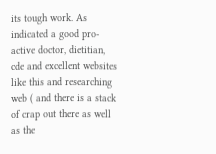its tough work. As indicated a good pro-active doctor, dietitian, cde and excellent websites like this and researching web ( and there is a stack of crap out there as well as the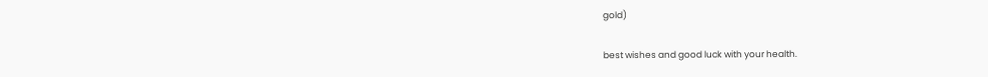gold)

best wishes and good luck with your health.